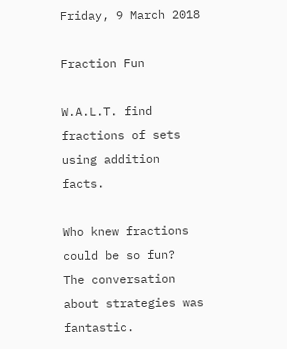Friday, 9 March 2018

Fraction Fun

W.A.L.T. find fractions of sets using addition facts.

Who knew fractions could be so fun?  The conversation about strategies was fantastic.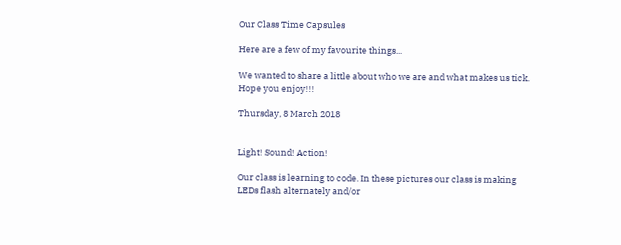Our Class Time Capsules

Here are a few of my favourite things...

We wanted to share a little about who we are and what makes us tick.  Hope you enjoy!!!

Thursday, 8 March 2018


Light! Sound! Action!

Our class is learning to code. In these pictures our class is making LEDs flash alternately and/or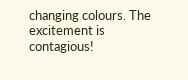changing colours. The excitement is contagious!